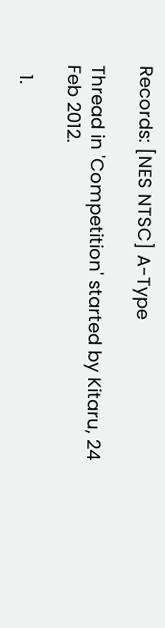Records: [NES NTSC] A-Type

Thread in 'Competition' started by Kitaru, 24 Feb 2012.

  1.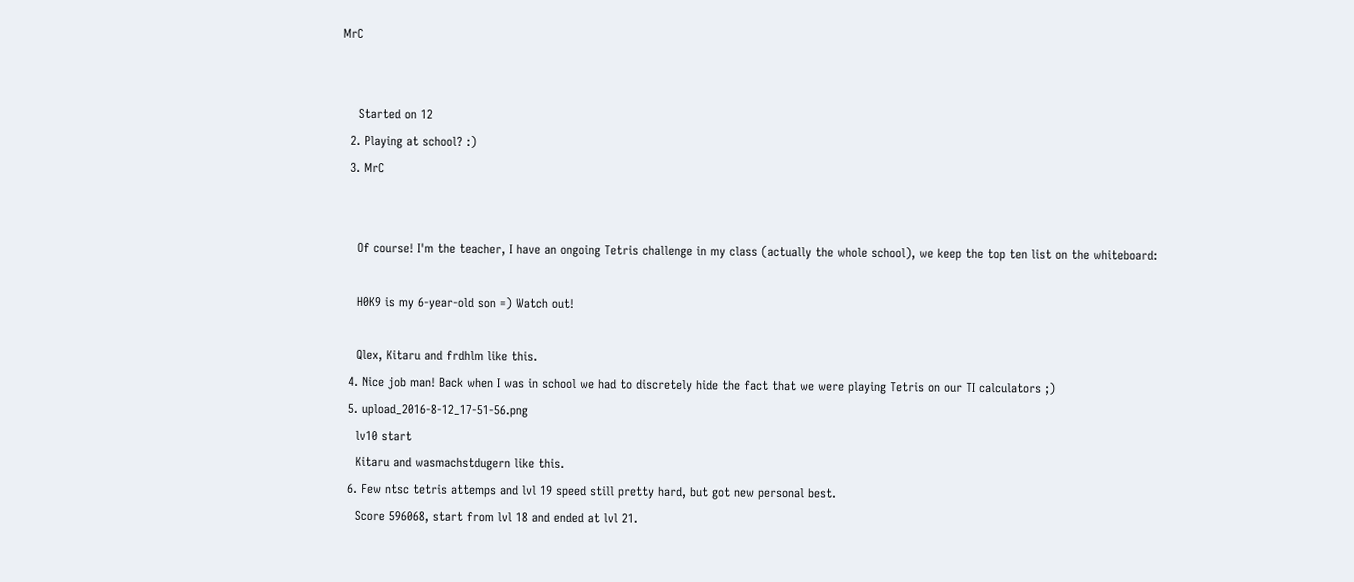MrC


    Started on 12
  2. Playing at school? :)
  3. MrC


    Of course! I'm the teacher, I have an ongoing Tetris challenge in my class (actually the whole school), we keep the top ten list on the whiteboard:

    H0K9 is my 6-year-old son =) Watch out!

    Qlex, Kitaru and frdhlm like this.
  4. Nice job man! Back when I was in school we had to discretely hide the fact that we were playing Tetris on our TI calculators ;)
  5. upload_2016-8-12_17-51-56.png
    lv10 start
    Kitaru and wasmachstdugern like this.
  6. Few ntsc tetris attemps and lvl 19 speed still pretty hard, but got new personal best.
    Score 596068, start from lvl 18 and ended at lvl 21.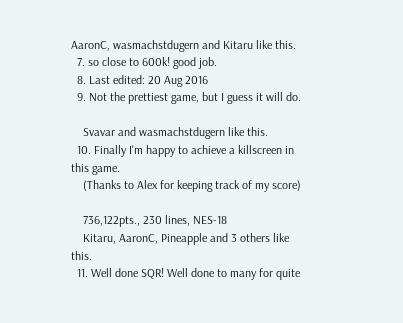AaronC, wasmachstdugern and Kitaru like this.
  7. so close to 600k! good job.
  8. Last edited: 20 Aug 2016
  9. Not the prettiest game, but I guess it will do.

    Svavar and wasmachstdugern like this.
  10. Finally I'm happy to achieve a killscreen in this game.
    (Thanks to Alex for keeping track of my score)

    736,122pts., 230 lines, NES-18
    Kitaru, AaronC, Pineapple and 3 others like this.
  11. Well done SQR! Well done to many for quite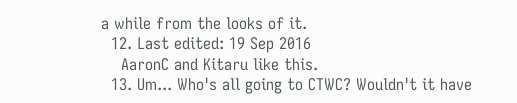a while from the looks of it.
  12. Last edited: 19 Sep 2016
    AaronC and Kitaru like this.
  13. Um... Who's all going to CTWC? Wouldn't it have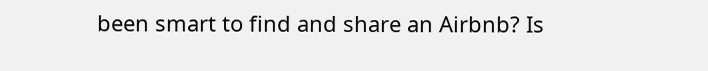been smart to find and share an Airbnb? Is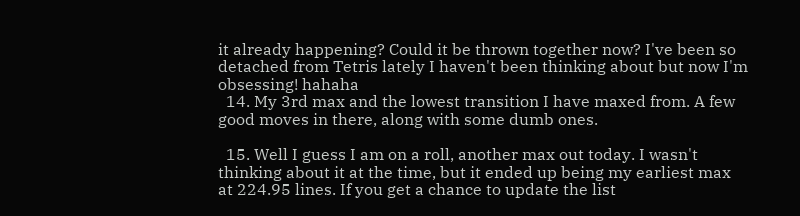it already happening? Could it be thrown together now? I've been so detached from Tetris lately I haven't been thinking about but now I'm obsessing! hahaha
  14. My 3rd max and the lowest transition I have maxed from. A few good moves in there, along with some dumb ones.

  15. Well I guess I am on a roll, another max out today. I wasn't thinking about it at the time, but it ended up being my earliest max at 224.95 lines. If you get a chance to update the list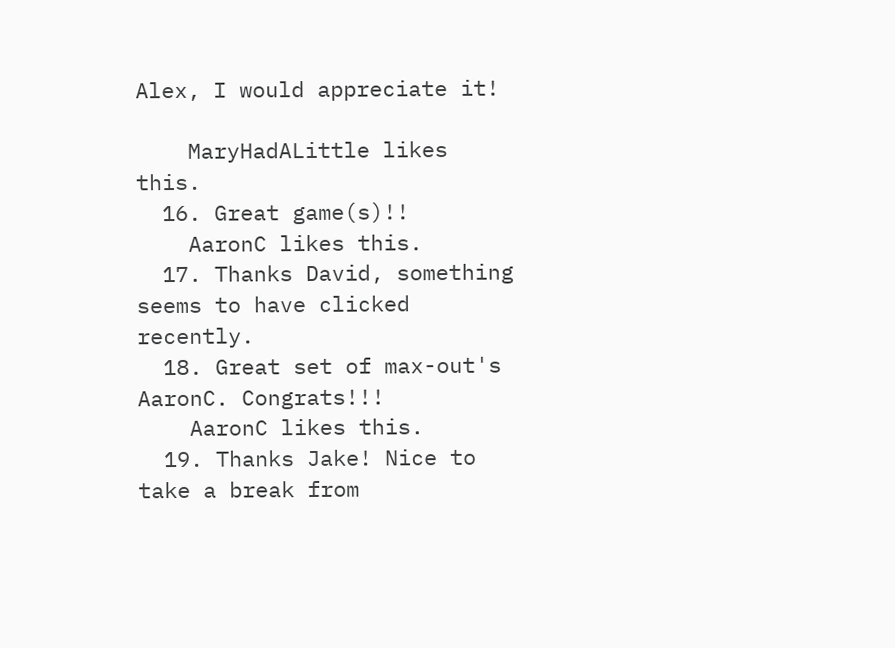Alex, I would appreciate it!

    MaryHadALittle likes this.
  16. Great game(s)!!
    AaronC likes this.
  17. Thanks David, something seems to have clicked recently.
  18. Great set of max-out's AaronC. Congrats!!!
    AaronC likes this.
  19. Thanks Jake! Nice to take a break from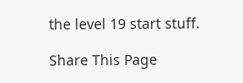the level 19 start stuff.

Share This Page